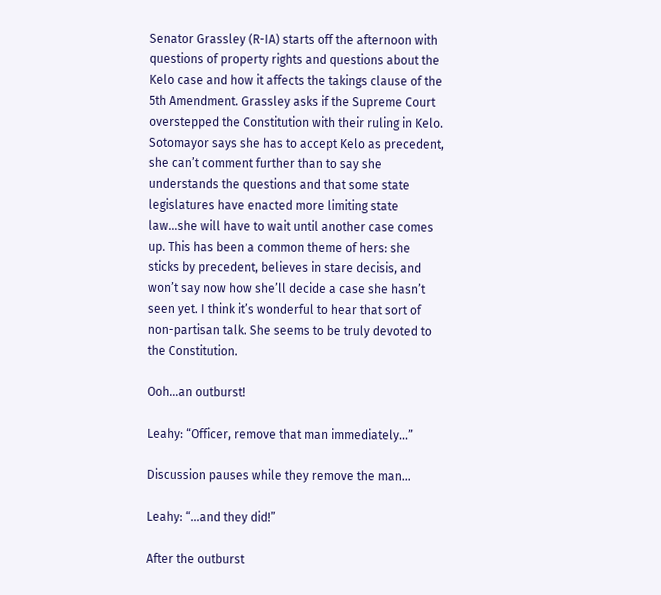Senator Grassley (R-IA) starts off the afternoon with questions of property rights and questions about the Kelo case and how it affects the takings clause of the 5th Amendment. Grassley asks if the Supreme Court overstepped the Constitution with their ruling in Kelo. Sotomayor says she has to accept Kelo as precedent, she can’t comment further than to say she understands the questions and that some state legislatures have enacted more limiting state law…she will have to wait until another case comes up. This has been a common theme of hers: she sticks by precedent, believes in stare decisis, and won’t say now how she’ll decide a case she hasn’t seen yet. I think it’s wonderful to hear that sort of non-partisan talk. She seems to be truly devoted to the Constitution.

Ooh…an outburst!

Leahy: “Officer, remove that man immediately…”

Discussion pauses while they remove the man…

Leahy: “…and they did!”

After the outburst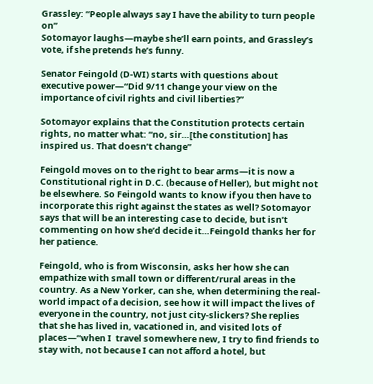Grassley: “People always say I have the ability to turn people on”
Sotomayor laughs—maybe she’ll earn points, and Grassley’s vote, if she pretends he’s funny.

Senator Feingold (D-WI) starts with questions about executive power—“Did 9/11 change your view on the importance of civil rights and civil liberties?”

Sotomayor explains that the Constitution protects certain rights, no matter what: “no, sir…[the constitution] has inspired us. That doesn’t change”

Feingold moves on to the right to bear arms—it is now a Constitutional right in D.C. (because of Heller), but might not be elsewhere. So Feingold wants to know if you then have to incorporate this right against the states as well? Sotomayor says that will be an interesting case to decide, but isn’t commenting on how she’d decide it…Feingold thanks her for her patience.

Feingold, who is from Wisconsin, asks her how she can empathize with small town or different/rural areas in the country. As a New Yorker, can she, when determining the real-world impact of a decision, see how it will impact the lives of everyone in the country, not just city-slickers? She replies that she has lived in, vacationed in, and visited lots of places—“when I  travel somewhere new, I try to find friends to stay with, not because I can not afford a hotel, but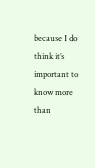because I do think it’s important to know more than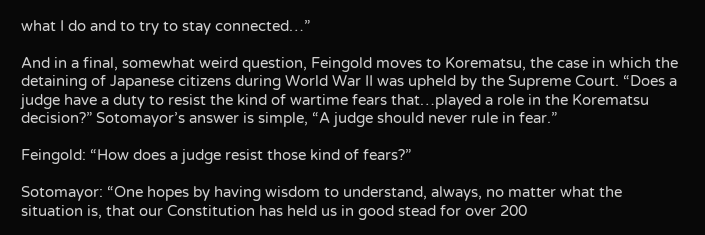what I do and to try to stay connected…”

And in a final, somewhat weird question, Feingold moves to Korematsu, the case in which the detaining of Japanese citizens during World War II was upheld by the Supreme Court. “Does a judge have a duty to resist the kind of wartime fears that…played a role in the Korematsu decision?” Sotomayor’s answer is simple, “A judge should never rule in fear.”

Feingold: “How does a judge resist those kind of fears?”

Sotomayor: “One hopes by having wisdom to understand, always, no matter what the situation is, that our Constitution has held us in good stead for over 200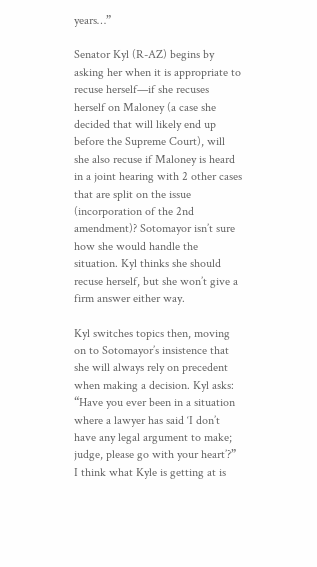years…”

Senator Kyl (R-AZ) begins by asking her when it is appropriate to recuse herself—if she recuses herself on Maloney (a case she decided that will likely end up before the Supreme Court), will she also recuse if Maloney is heard in a joint hearing with 2 other cases that are split on the issue (incorporation of the 2nd amendment)? Sotomayor isn’t sure how she would handle the situation. Kyl thinks she should recuse herself, but she won’t give a firm answer either way.

Kyl switches topics then, moving on to Sotomayor’s insistence that she will always rely on precedent when making a decision. Kyl asks: “Have you ever been in a situation where a lawyer has said ‘I don’t have any legal argument to make; judge, please go with your heart’?” I think what Kyle is getting at is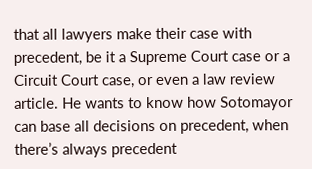that all lawyers make their case with precedent, be it a Supreme Court case or a Circuit Court case, or even a law review article. He wants to know how Sotomayor can base all decisions on precedent, when there’s always precedent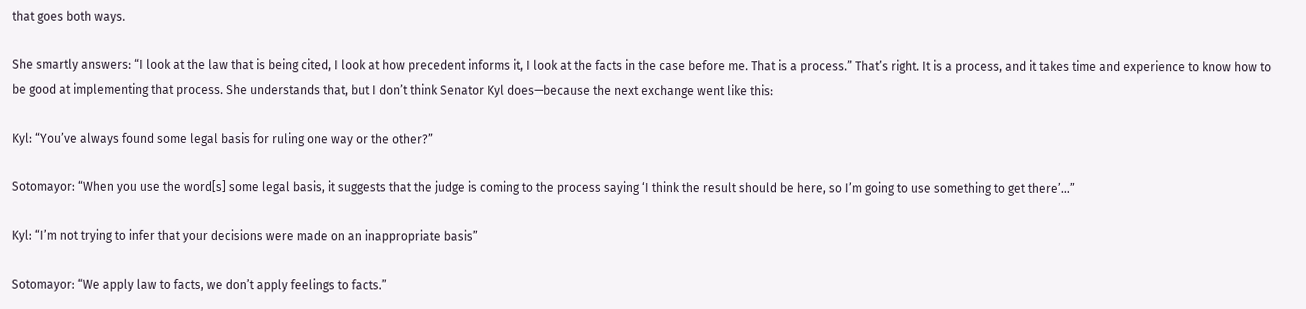that goes both ways.

She smartly answers: “I look at the law that is being cited, I look at how precedent informs it, I look at the facts in the case before me. That is a process.” That’s right. It is a process, and it takes time and experience to know how to be good at implementing that process. She understands that, but I don’t think Senator Kyl does—because the next exchange went like this:

Kyl: “You’ve always found some legal basis for ruling one way or the other?”

Sotomayor: “When you use the word[s] some legal basis, it suggests that the judge is coming to the process saying ‘I think the result should be here, so I’m going to use something to get there’…”

Kyl: “I’m not trying to infer that your decisions were made on an inappropriate basis”

Sotomayor: “We apply law to facts, we don’t apply feelings to facts.”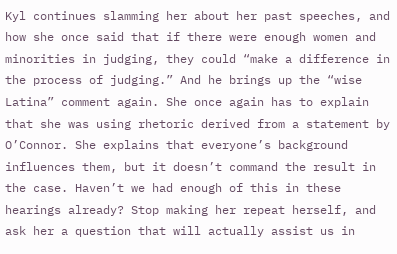Kyl continues slamming her about her past speeches, and how she once said that if there were enough women and minorities in judging, they could “make a difference in the process of judging.” And he brings up the “wise Latina” comment again. She once again has to explain that she was using rhetoric derived from a statement by O’Connor. She explains that everyone’s background influences them, but it doesn’t command the result in the case. Haven’t we had enough of this in these hearings already? Stop making her repeat herself, and ask her a question that will actually assist us in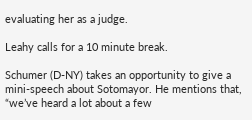evaluating her as a judge.

Leahy calls for a 10 minute break.

Schumer (D-NY) takes an opportunity to give a mini-speech about Sotomayor. He mentions that, “we’ve heard a lot about a few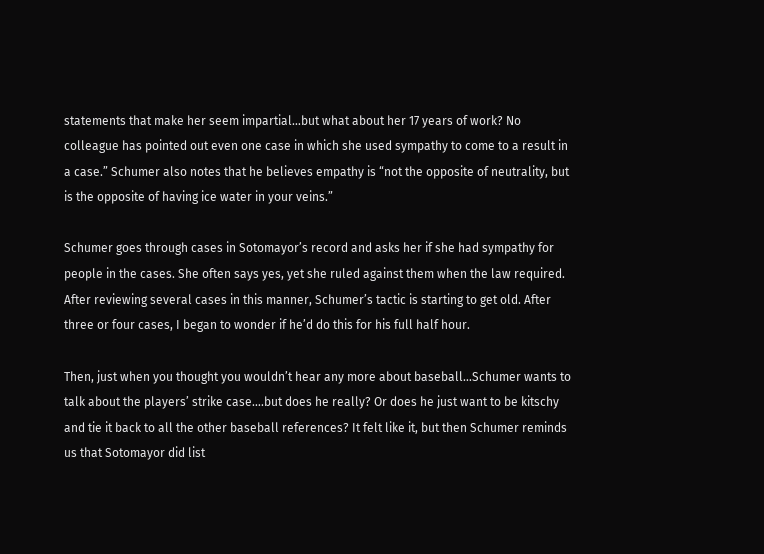statements that make her seem impartial…but what about her 17 years of work? No colleague has pointed out even one case in which she used sympathy to come to a result in a case.” Schumer also notes that he believes empathy is “not the opposite of neutrality, but is the opposite of having ice water in your veins.”

Schumer goes through cases in Sotomayor’s record and asks her if she had sympathy for people in the cases. She often says yes, yet she ruled against them when the law required. After reviewing several cases in this manner, Schumer’s tactic is starting to get old. After three or four cases, I began to wonder if he’d do this for his full half hour.

Then, just when you thought you wouldn’t hear any more about baseball…Schumer wants to talk about the players’ strike case….but does he really? Or does he just want to be kitschy and tie it back to all the other baseball references? It felt like it, but then Schumer reminds us that Sotomayor did list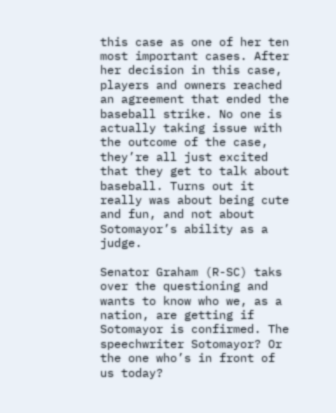this case as one of her ten most important cases. After her decision in this case, players and owners reached an agreement that ended the baseball strike. No one is actually taking issue with the outcome of the case, they’re all just excited that they get to talk about baseball. Turns out it really was about being cute and fun, and not about Sotomayor’s ability as a judge.

Senator Graham (R-SC) taks over the questioning and wants to know who we, as a nation, are getting if Sotomayor is confirmed. The speechwriter Sotomayor? Or the one who’s in front of us today?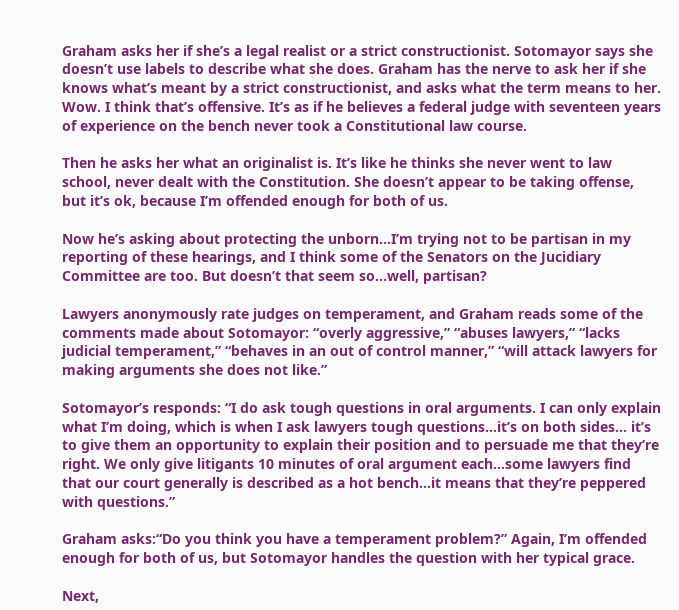Graham asks her if she’s a legal realist or a strict constructionist. Sotomayor says she doesn’t use labels to describe what she does. Graham has the nerve to ask her if she knows what’s meant by a strict constructionist, and asks what the term means to her. Wow. I think that’s offensive. It’s as if he believes a federal judge with seventeen years of experience on the bench never took a Constitutional law course.

Then he asks her what an originalist is. It’s like he thinks she never went to law school, never dealt with the Constitution. She doesn’t appear to be taking offense, but it’s ok, because I’m offended enough for both of us.

Now he’s asking about protecting the unborn…I’m trying not to be partisan in my reporting of these hearings, and I think some of the Senators on the Jucidiary Committee are too. But doesn’t that seem so…well, partisan?

Lawyers anonymously rate judges on temperament, and Graham reads some of the comments made about Sotomayor: “overly aggressive,” “abuses lawyers,” “lacks judicial temperament,” “behaves in an out of control manner,” “will attack lawyers for making arguments she does not like.”

Sotomayor’s responds: “I do ask tough questions in oral arguments. I can only explain what I’m doing, which is when I ask lawyers tough questions…it’s on both sides… it’s to give them an opportunity to explain their position and to persuade me that they’re right. We only give litigants 10 minutes of oral argument each…some lawyers find that our court generally is described as a hot bench…it means that they’re peppered with questions.”

Graham asks:“Do you think you have a temperament problem?” Again, I’m offended enough for both of us, but Sotomayor handles the question with her typical grace.

Next,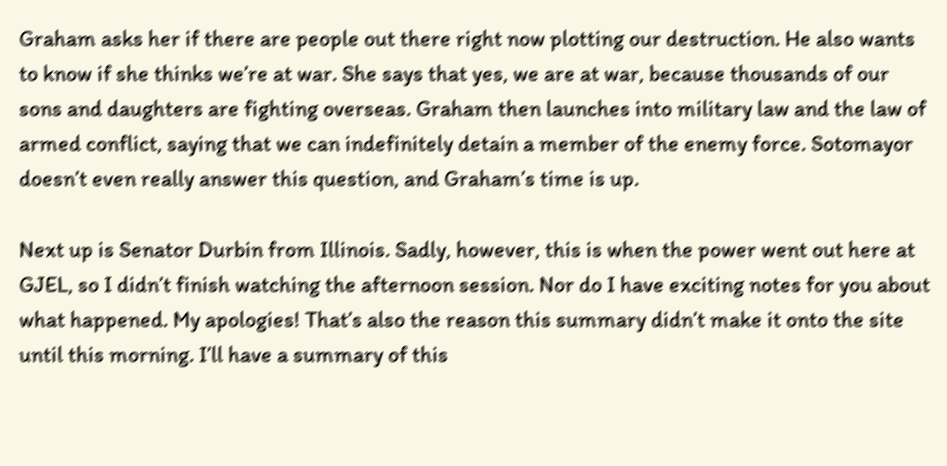Graham asks her if there are people out there right now plotting our destruction. He also wants to know if she thinks we’re at war. She says that yes, we are at war, because thousands of our sons and daughters are fighting overseas. Graham then launches into military law and the law of armed conflict, saying that we can indefinitely detain a member of the enemy force. Sotomayor doesn’t even really answer this question, and Graham’s time is up.

Next up is Senator Durbin from Illinois. Sadly, however, this is when the power went out here at GJEL, so I didn’t finish watching the afternoon session. Nor do I have exciting notes for you about what happened. My apologies! That’s also the reason this summary didn’t make it onto the site until this morning. I’ll have a summary of this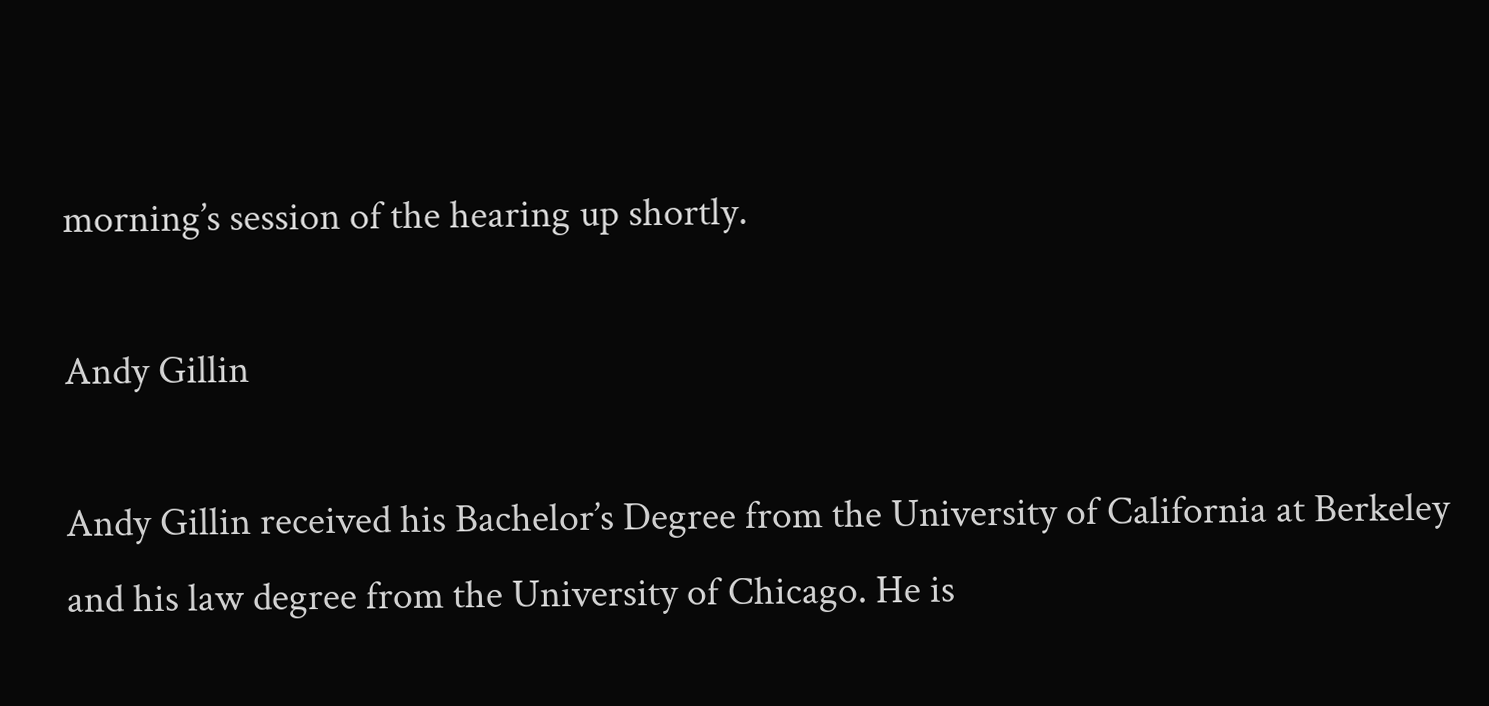morning’s session of the hearing up shortly.

Andy Gillin

Andy Gillin received his Bachelor’s Degree from the University of California at Berkeley and his law degree from the University of Chicago. He is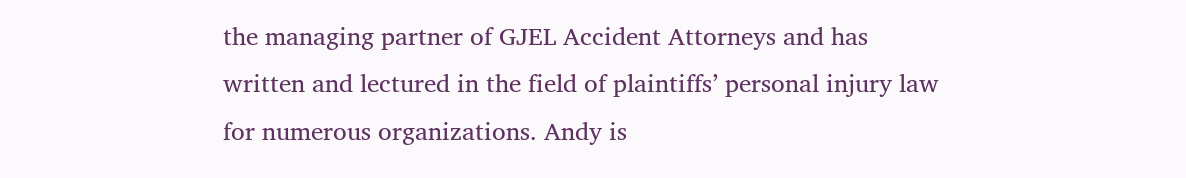the managing partner of GJEL Accident Attorneys and has written and lectured in the field of plaintiffs’ personal injury law for numerous organizations. Andy is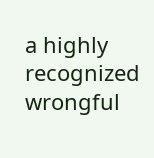a highly recognized wrongful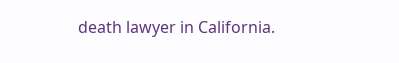death lawyer in California.